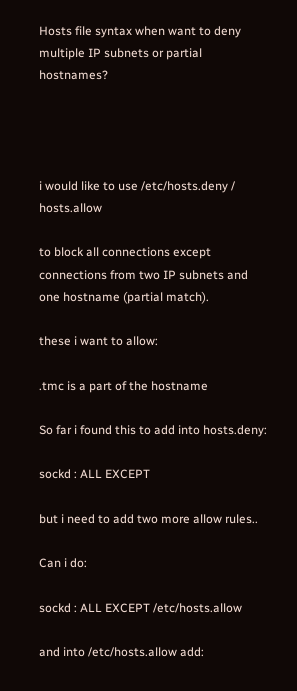Hosts file syntax when want to deny multiple IP subnets or partial hostnames?




i would like to use /etc/hosts.deny / hosts.allow

to block all connections except connections from two IP subnets and one hostname (partial match).

these i want to allow:

.tmc is a part of the hostname

So far i found this to add into hosts.deny:

sockd : ALL EXCEPT

but i need to add two more allow rules..

Can i do:

sockd : ALL EXCEPT /etc/hosts.allow

and into /etc/hosts.allow add: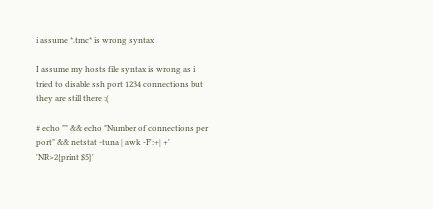i assume *.tmc* is wrong syntax

I assume my hosts file syntax is wrong as i tried to disable ssh port 1234 connections but they are still there :(

# echo "" && echo "Number of connections per port" && netstat -tuna | awk -F':+| +' 'NR>2{print $5}'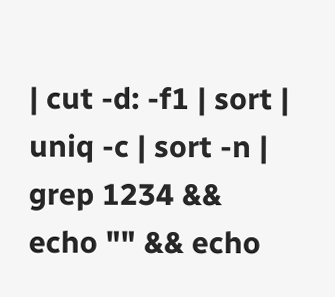| cut -d: -f1 | sort | uniq -c | sort -n | grep 1234 && echo "" && echo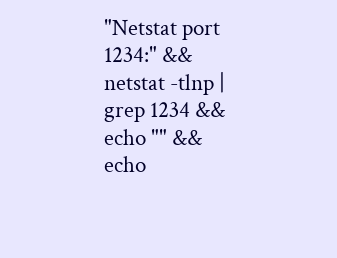"Netstat port 1234:" && netstat -tlnp | grep 1234 && echo "" && echo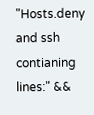"Hosts.deny and ssh contianing lines:" &&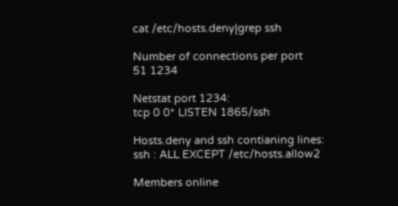cat /etc/hosts.deny|grep ssh

Number of connections per port
51 1234

Netstat port 1234:
tcp 0 0* LISTEN 1865/ssh

Hosts.deny and ssh contianing lines:
ssh : ALL EXCEPT /etc/hosts.allow2

Members online